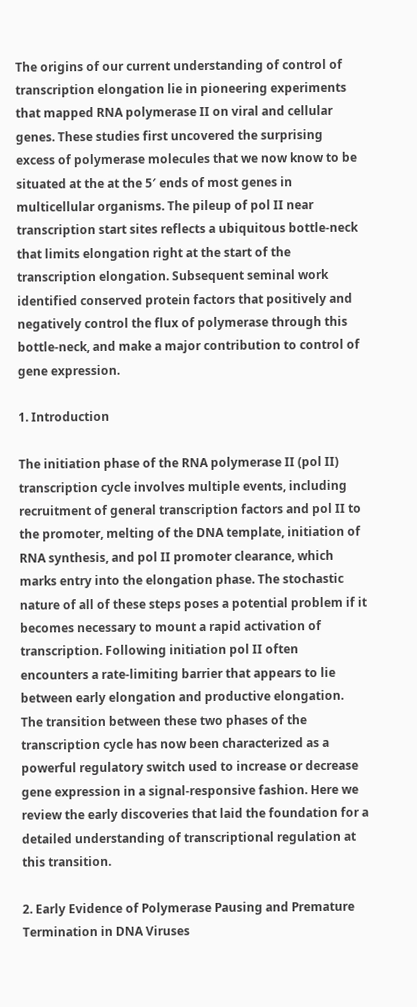The origins of our current understanding of control of transcription elongation lie in pioneering experiments that mapped RNA polymerase II on viral and cellular genes. These studies first uncovered the surprising excess of polymerase molecules that we now know to be situated at the at the 5′ ends of most genes in multicellular organisms. The pileup of pol II near transcription start sites reflects a ubiquitous bottle-neck that limits elongation right at the start of the transcription elongation. Subsequent seminal work identified conserved protein factors that positively and negatively control the flux of polymerase through this bottle-neck, and make a major contribution to control of gene expression.

1. Introduction

The initiation phase of the RNA polymerase II (pol II) transcription cycle involves multiple events, including recruitment of general transcription factors and pol II to the promoter, melting of the DNA template, initiation of RNA synthesis, and pol II promoter clearance, which marks entry into the elongation phase. The stochastic nature of all of these steps poses a potential problem if it becomes necessary to mount a rapid activation of transcription. Following initiation pol II often encounters a rate-limiting barrier that appears to lie between early elongation and productive elongation. The transition between these two phases of the transcription cycle has now been characterized as a powerful regulatory switch used to increase or decrease gene expression in a signal-responsive fashion. Here we review the early discoveries that laid the foundation for a detailed understanding of transcriptional regulation at this transition.

2. Early Evidence of Polymerase Pausing and Premature Termination in DNA Viruses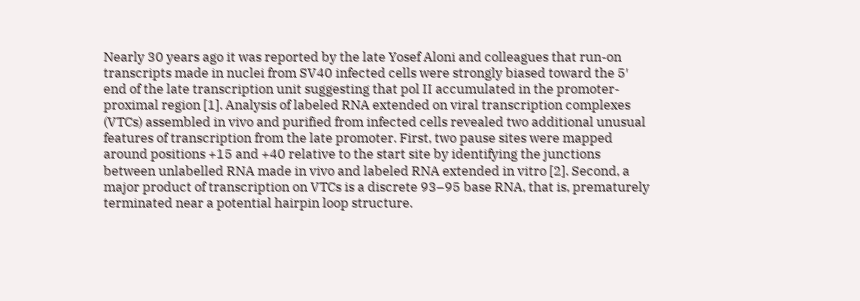Nearly 30 years ago it was reported by the late Yosef Aloni and colleagues that run-on transcripts made in nuclei from SV40 infected cells were strongly biased toward the 5′ end of the late transcription unit suggesting that pol II accumulated in the promoter-proximal region [1]. Analysis of labeled RNA extended on viral transcription complexes (VTCs) assembled in vivo and purified from infected cells revealed two additional unusual features of transcription from the late promoter. First, two pause sites were mapped around positions +15 and +40 relative to the start site by identifying the junctions between unlabelled RNA made in vivo and labeled RNA extended in vitro [2]. Second, a major product of transcription on VTCs is a discrete 93–95 base RNA, that is, prematurely terminated near a potential hairpin loop structure.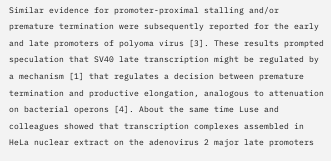Similar evidence for promoter-proximal stalling and/or premature termination were subsequently reported for the early and late promoters of polyoma virus [3]. These results prompted speculation that SV40 late transcription might be regulated by a mechanism [1] that regulates a decision between premature termination and productive elongation, analogous to attenuation on bacterial operons [4]. About the same time Luse and colleagues showed that transcription complexes assembled in HeLa nuclear extract on the adenovirus 2 major late promoters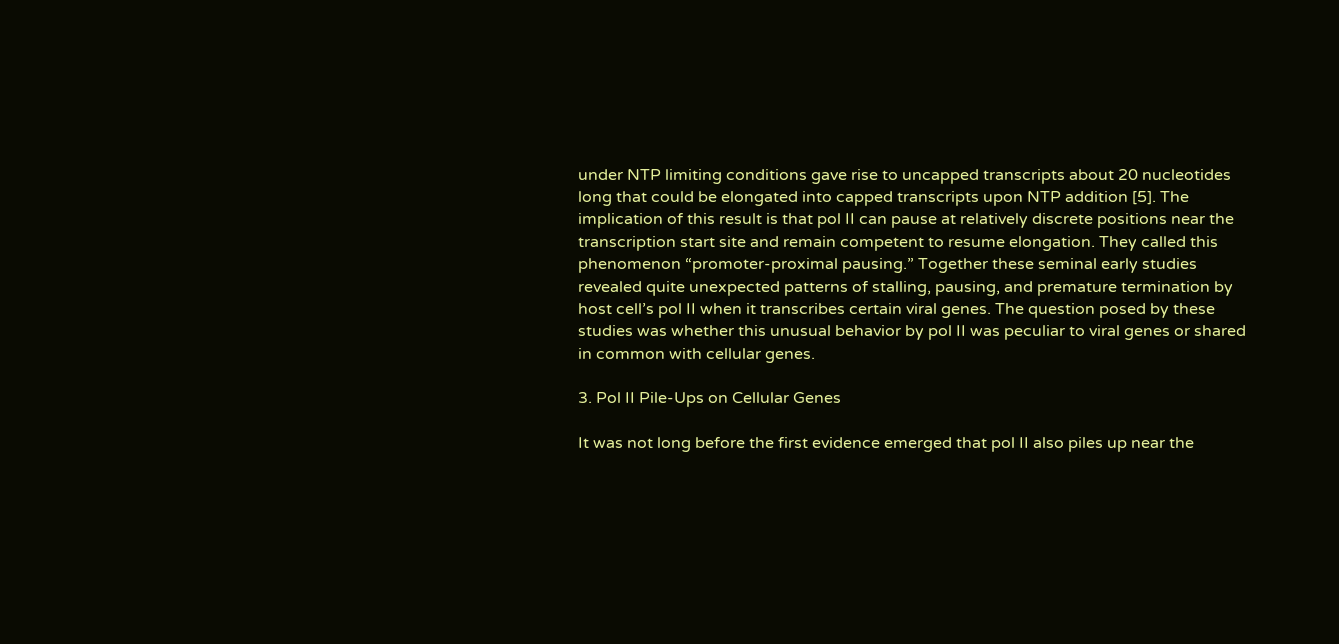under NTP limiting conditions gave rise to uncapped transcripts about 20 nucleotides long that could be elongated into capped transcripts upon NTP addition [5]. The implication of this result is that pol II can pause at relatively discrete positions near the transcription start site and remain competent to resume elongation. They called this phenomenon “promoter-proximal pausing.” Together these seminal early studies revealed quite unexpected patterns of stalling, pausing, and premature termination by host cell’s pol II when it transcribes certain viral genes. The question posed by these studies was whether this unusual behavior by pol II was peculiar to viral genes or shared in common with cellular genes.

3. Pol II Pile-Ups on Cellular Genes

It was not long before the first evidence emerged that pol II also piles up near the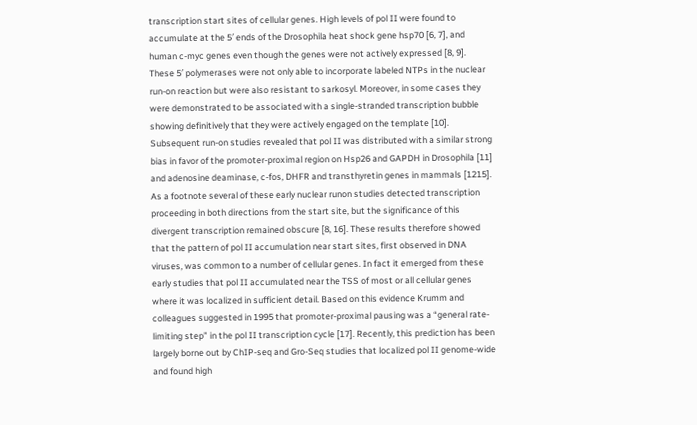transcription start sites of cellular genes. High levels of pol II were found to accumulate at the 5′ ends of the Drosophila heat shock gene hsp70 [6, 7], and human c-myc genes even though the genes were not actively expressed [8, 9]. These 5′ polymerases were not only able to incorporate labeled NTPs in the nuclear run-on reaction but were also resistant to sarkosyl. Moreover, in some cases they were demonstrated to be associated with a single-stranded transcription bubble showing definitively that they were actively engaged on the template [10]. Subsequent run-on studies revealed that pol II was distributed with a similar strong bias in favor of the promoter-proximal region on Hsp26 and GAPDH in Drosophila [11] and adenosine deaminase, c-fos, DHFR and transthyretin genes in mammals [1215]. As a footnote several of these early nuclear runon studies detected transcription proceeding in both directions from the start site, but the significance of this divergent transcription remained obscure [8, 16]. These results therefore showed that the pattern of pol II accumulation near start sites, first observed in DNA viruses, was common to a number of cellular genes. In fact it emerged from these early studies that pol II accumulated near the TSS of most or all cellular genes where it was localized in sufficient detail. Based on this evidence Krumm and colleagues suggested in 1995 that promoter-proximal pausing was a “general rate-limiting step” in the pol II transcription cycle [17]. Recently, this prediction has been largely borne out by ChIP-seq and Gro-Seq studies that localized pol II genome-wide and found high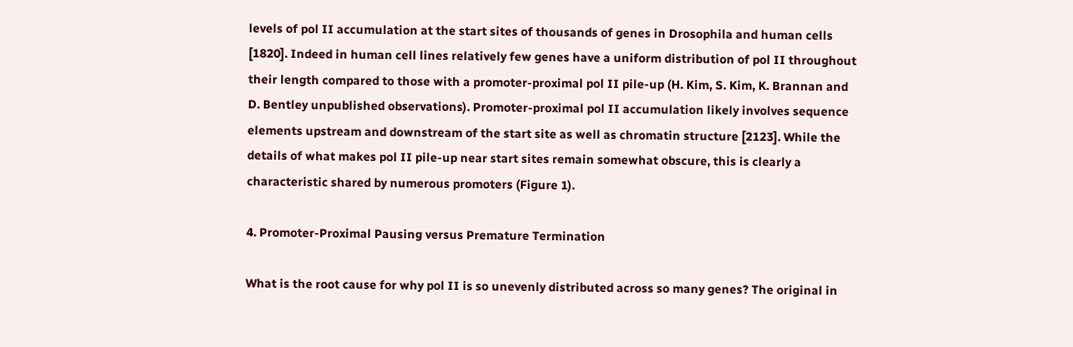levels of pol II accumulation at the start sites of thousands of genes in Drosophila and human cells [1820]. Indeed in human cell lines relatively few genes have a uniform distribution of pol II throughout their length compared to those with a promoter-proximal pol II pile-up (H. Kim, S. Kim, K. Brannan and D. Bentley unpublished observations). Promoter-proximal pol II accumulation likely involves sequence elements upstream and downstream of the start site as well as chromatin structure [2123]. While the details of what makes pol II pile-up near start sites remain somewhat obscure, this is clearly a characteristic shared by numerous promoters (Figure 1).

4. Promoter-Proximal Pausing versus Premature Termination

What is the root cause for why pol II is so unevenly distributed across so many genes? The original in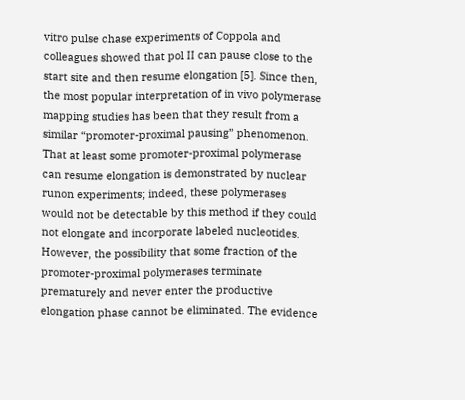vitro pulse chase experiments of Coppola and colleagues showed that pol II can pause close to the start site and then resume elongation [5]. Since then, the most popular interpretation of in vivo polymerase mapping studies has been that they result from a similar “promoter-proximal pausing” phenomenon. That at least some promoter-proximal polymerase can resume elongation is demonstrated by nuclear runon experiments; indeed, these polymerases would not be detectable by this method if they could not elongate and incorporate labeled nucleotides. However, the possibility that some fraction of the promoter-proximal polymerases terminate prematurely and never enter the productive elongation phase cannot be eliminated. The evidence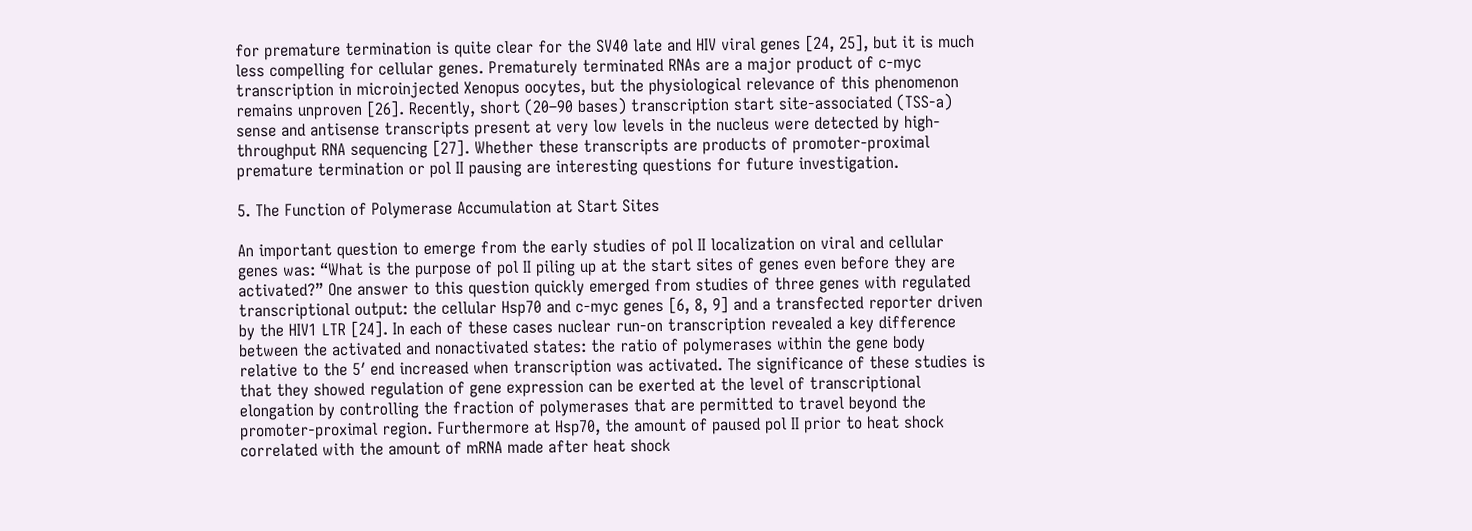for premature termination is quite clear for the SV40 late and HIV viral genes [24, 25], but it is much less compelling for cellular genes. Prematurely terminated RNAs are a major product of c-myc transcription in microinjected Xenopus oocytes, but the physiological relevance of this phenomenon remains unproven [26]. Recently, short (20–90 bases) transcription start site-associated (TSS-a) sense and antisense transcripts present at very low levels in the nucleus were detected by high-throughput RNA sequencing [27]. Whether these transcripts are products of promoter-proximal premature termination or pol II pausing are interesting questions for future investigation.

5. The Function of Polymerase Accumulation at Start Sites

An important question to emerge from the early studies of pol II localization on viral and cellular genes was: “What is the purpose of pol II piling up at the start sites of genes even before they are activated?” One answer to this question quickly emerged from studies of three genes with regulated transcriptional output: the cellular Hsp70 and c-myc genes [6, 8, 9] and a transfected reporter driven by the HIV1 LTR [24]. In each of these cases nuclear run-on transcription revealed a key difference between the activated and nonactivated states: the ratio of polymerases within the gene body relative to the 5′ end increased when transcription was activated. The significance of these studies is that they showed regulation of gene expression can be exerted at the level of transcriptional elongation by controlling the fraction of polymerases that are permitted to travel beyond the promoter-proximal region. Furthermore at Hsp70, the amount of paused pol II prior to heat shock correlated with the amount of mRNA made after heat shock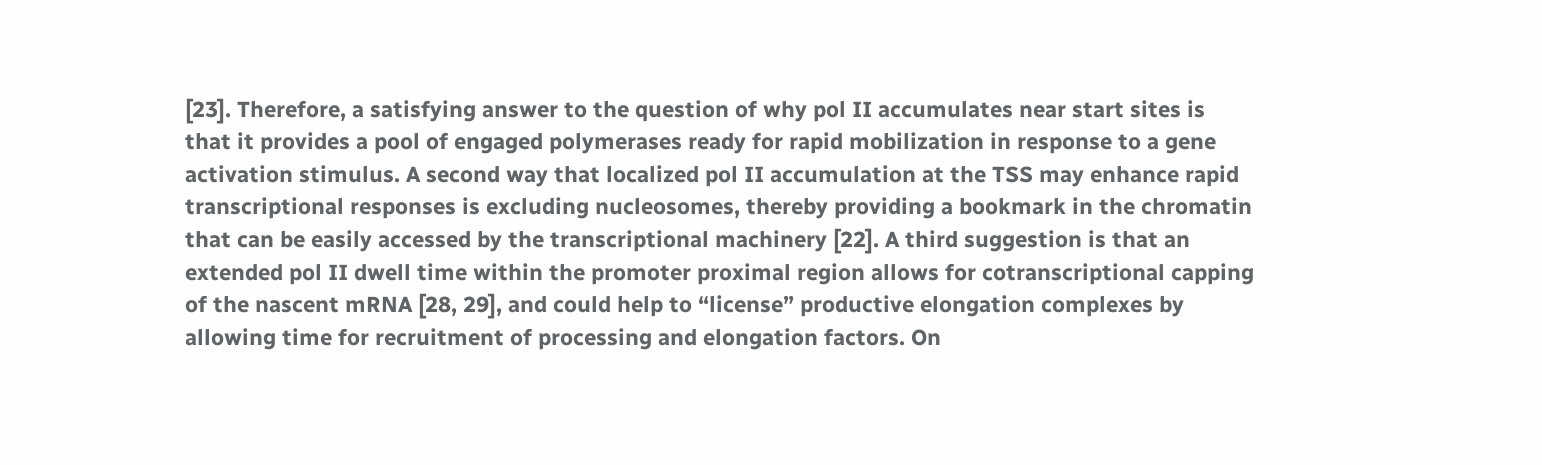[23]. Therefore, a satisfying answer to the question of why pol II accumulates near start sites is that it provides a pool of engaged polymerases ready for rapid mobilization in response to a gene activation stimulus. A second way that localized pol II accumulation at the TSS may enhance rapid transcriptional responses is excluding nucleosomes, thereby providing a bookmark in the chromatin that can be easily accessed by the transcriptional machinery [22]. A third suggestion is that an extended pol II dwell time within the promoter proximal region allows for cotranscriptional capping of the nascent mRNA [28, 29], and could help to “license” productive elongation complexes by allowing time for recruitment of processing and elongation factors. On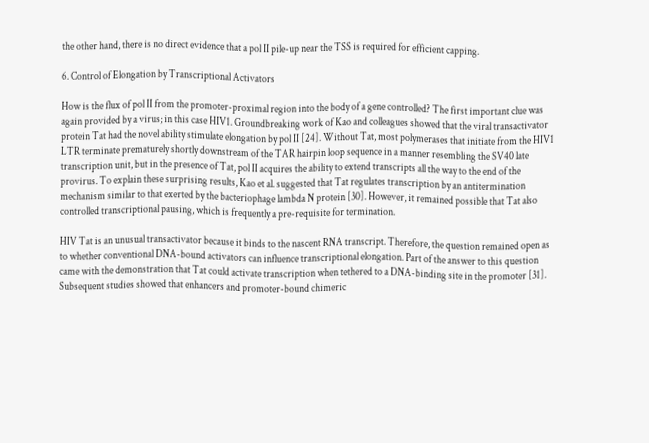the other hand, there is no direct evidence that a pol II pile-up near the TSS is required for efficient capping.

6. Control of Elongation by Transcriptional Activators

How is the flux of pol II from the promoter-proximal region into the body of a gene controlled? The first important clue was again provided by a virus; in this case HIV1. Groundbreaking work of Kao and colleagues showed that the viral transactivator protein Tat had the novel ability stimulate elongation by pol II [24]. Without Tat, most polymerases that initiate from the HIV1 LTR terminate prematurely shortly downstream of the TAR hairpin loop sequence in a manner resembling the SV40 late transcription unit, but in the presence of Tat, pol II acquires the ability to extend transcripts all the way to the end of the provirus. To explain these surprising results, Kao et al. suggested that Tat regulates transcription by an antitermination mechanism similar to that exerted by the bacteriophage lambda N protein [30]. However, it remained possible that Tat also controlled transcriptional pausing, which is frequently a pre-requisite for termination.

HIV Tat is an unusual transactivator because it binds to the nascent RNA transcript. Therefore, the question remained open as to whether conventional DNA-bound activators can influence transcriptional elongation. Part of the answer to this question came with the demonstration that Tat could activate transcription when tethered to a DNA-binding site in the promoter [31]. Subsequent studies showed that enhancers and promoter-bound chimeric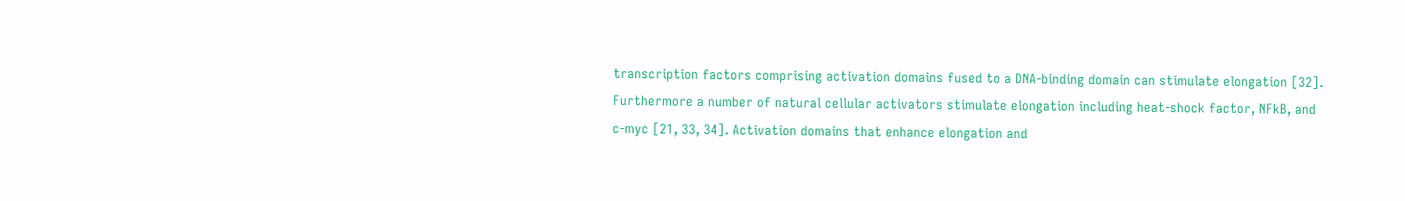transcription factors comprising activation domains fused to a DNA-binding domain can stimulate elongation [32]. Furthermore a number of natural cellular activators stimulate elongation including heat-shock factor, NFkB, and c-myc [21, 33, 34]. Activation domains that enhance elongation and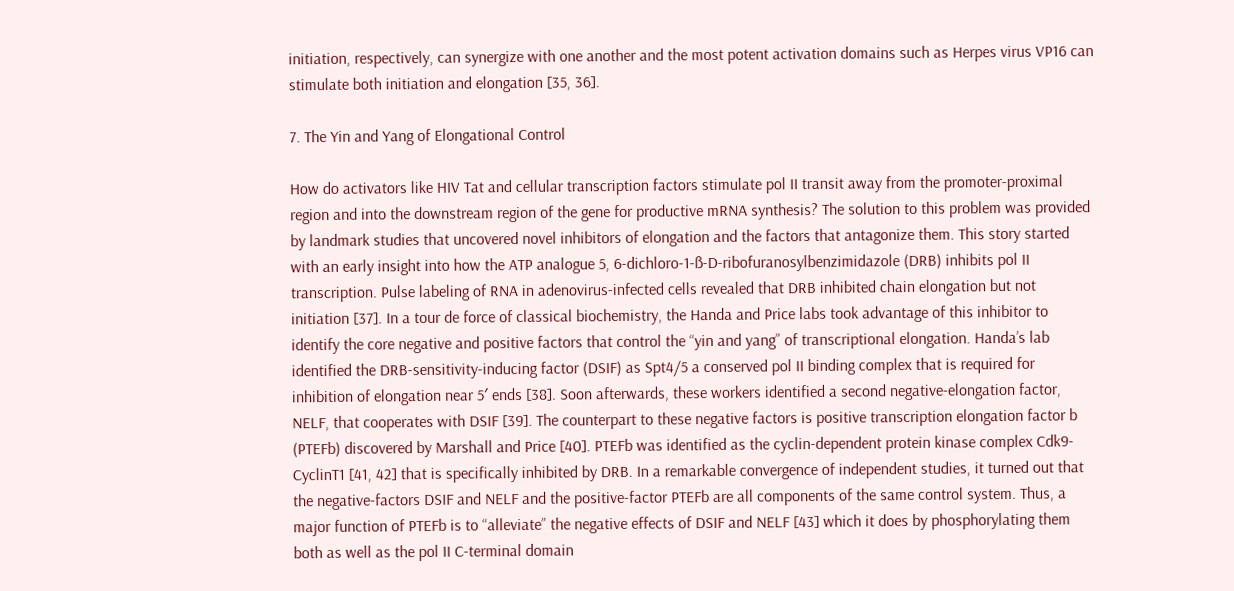initiation, respectively, can synergize with one another and the most potent activation domains such as Herpes virus VP16 can stimulate both initiation and elongation [35, 36].

7. The Yin and Yang of Elongational Control

How do activators like HIV Tat and cellular transcription factors stimulate pol II transit away from the promoter-proximal region and into the downstream region of the gene for productive mRNA synthesis? The solution to this problem was provided by landmark studies that uncovered novel inhibitors of elongation and the factors that antagonize them. This story started with an early insight into how the ATP analogue 5, 6-dichloro-1-ß-D-ribofuranosylbenzimidazole (DRB) inhibits pol II transcription. Pulse labeling of RNA in adenovirus-infected cells revealed that DRB inhibited chain elongation but not initiation [37]. In a tour de force of classical biochemistry, the Handa and Price labs took advantage of this inhibitor to identify the core negative and positive factors that control the “yin and yang” of transcriptional elongation. Handa’s lab identified the DRB-sensitivity-inducing factor (DSIF) as Spt4/5 a conserved pol II binding complex that is required for inhibition of elongation near 5′ ends [38]. Soon afterwards, these workers identified a second negative-elongation factor, NELF, that cooperates with DSIF [39]. The counterpart to these negative factors is positive transcription elongation factor b (PTEFb) discovered by Marshall and Price [40]. PTEFb was identified as the cyclin-dependent protein kinase complex Cdk9-CyclinT1 [41, 42] that is specifically inhibited by DRB. In a remarkable convergence of independent studies, it turned out that the negative-factors DSIF and NELF and the positive-factor PTEFb are all components of the same control system. Thus, a major function of PTEFb is to “alleviate” the negative effects of DSIF and NELF [43] which it does by phosphorylating them both as well as the pol II C-terminal domain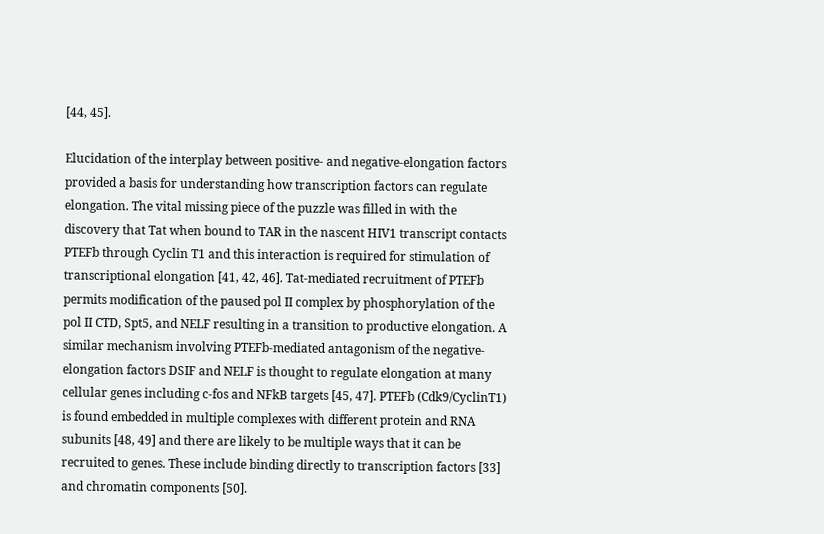[44, 45].

Elucidation of the interplay between positive- and negative-elongation factors provided a basis for understanding how transcription factors can regulate elongation. The vital missing piece of the puzzle was filled in with the discovery that Tat when bound to TAR in the nascent HIV1 transcript contacts PTEFb through Cyclin T1 and this interaction is required for stimulation of transcriptional elongation [41, 42, 46]. Tat-mediated recruitment of PTEFb permits modification of the paused pol II complex by phosphorylation of the pol II CTD, Spt5, and NELF resulting in a transition to productive elongation. A similar mechanism involving PTEFb-mediated antagonism of the negative-elongation factors DSIF and NELF is thought to regulate elongation at many cellular genes including c-fos and NFkB targets [45, 47]. PTEFb (Cdk9/CyclinT1) is found embedded in multiple complexes with different protein and RNA subunits [48, 49] and there are likely to be multiple ways that it can be recruited to genes. These include binding directly to transcription factors [33] and chromatin components [50].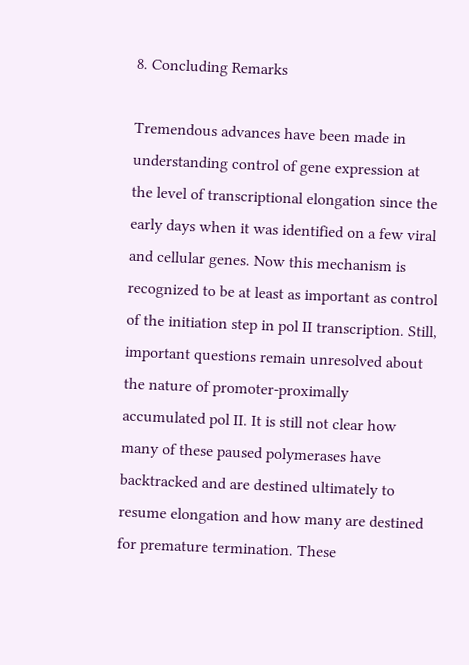8. Concluding Remarks

Tremendous advances have been made in understanding control of gene expression at the level of transcriptional elongation since the early days when it was identified on a few viral and cellular genes. Now this mechanism is recognized to be at least as important as control of the initiation step in pol II transcription. Still, important questions remain unresolved about the nature of promoter-proximally accumulated pol II. It is still not clear how many of these paused polymerases have backtracked and are destined ultimately to resume elongation and how many are destined for premature termination. These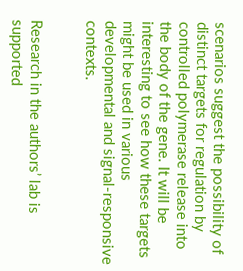scenarios suggest the possibility of distinct targets for regulation by controlled polymerase release into the body of the gene. It will be interesting to see how these targets might be used in various developmental and signal-responsive contexts.


Research in the authors’ lab is supported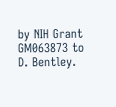by NIH Grant GM063873 to D. Bentley.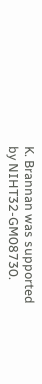K. Brannan was supported by NIHT32-GM08730.